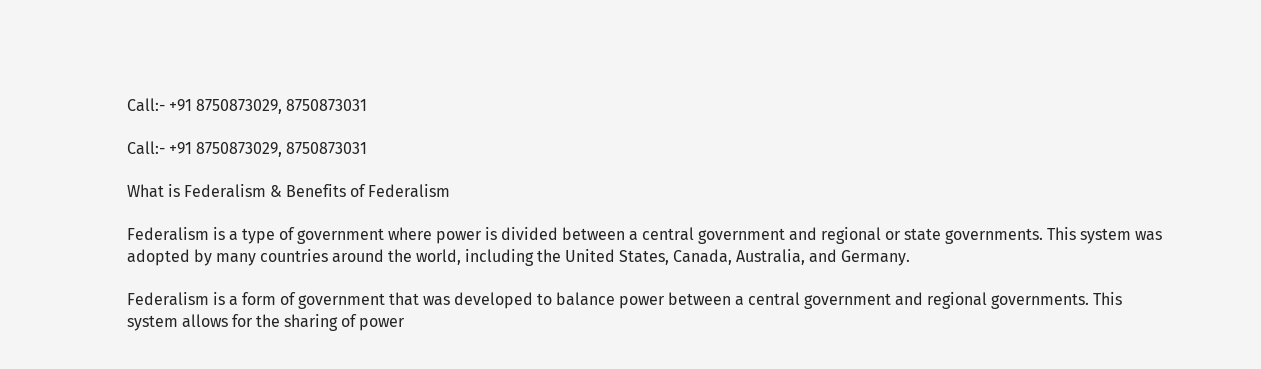Call:- +91 8750873029, 8750873031

Call:- +91 8750873029, 8750873031

What is Federalism & Benefits of Federalism

Federalism is a type of government where power is divided between a central government and regional or state governments. This system was adopted by many countries around the world, including the United States, Canada, Australia, and Germany.

Federalism is a form of government that was developed to balance power between a central government and regional governments. This system allows for the sharing of power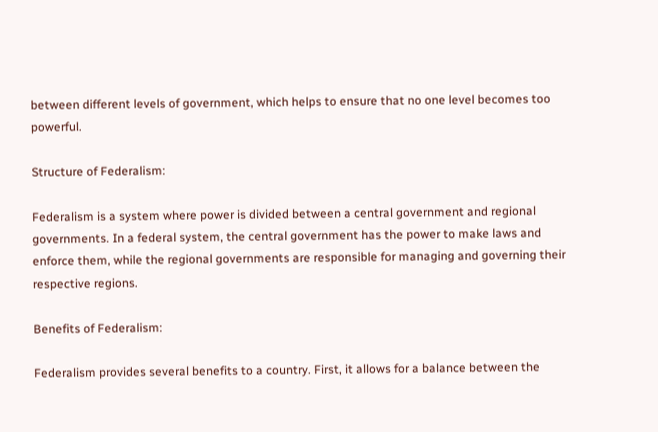between different levels of government, which helps to ensure that no one level becomes too powerful.

Structure of Federalism:

Federalism is a system where power is divided between a central government and regional governments. In a federal system, the central government has the power to make laws and enforce them, while the regional governments are responsible for managing and governing their respective regions.

Benefits of Federalism:

Federalism provides several benefits to a country. First, it allows for a balance between the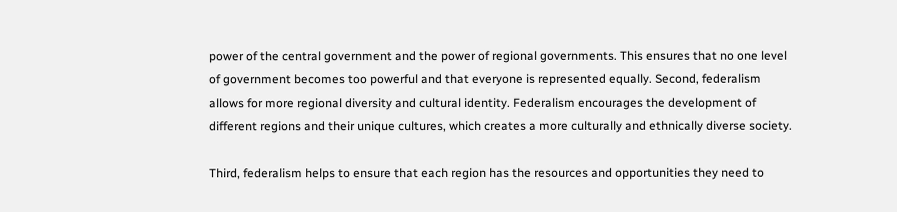power of the central government and the power of regional governments. This ensures that no one level of government becomes too powerful and that everyone is represented equally. Second, federalism allows for more regional diversity and cultural identity. Federalism encourages the development of different regions and their unique cultures, which creates a more culturally and ethnically diverse society.

Third, federalism helps to ensure that each region has the resources and opportunities they need to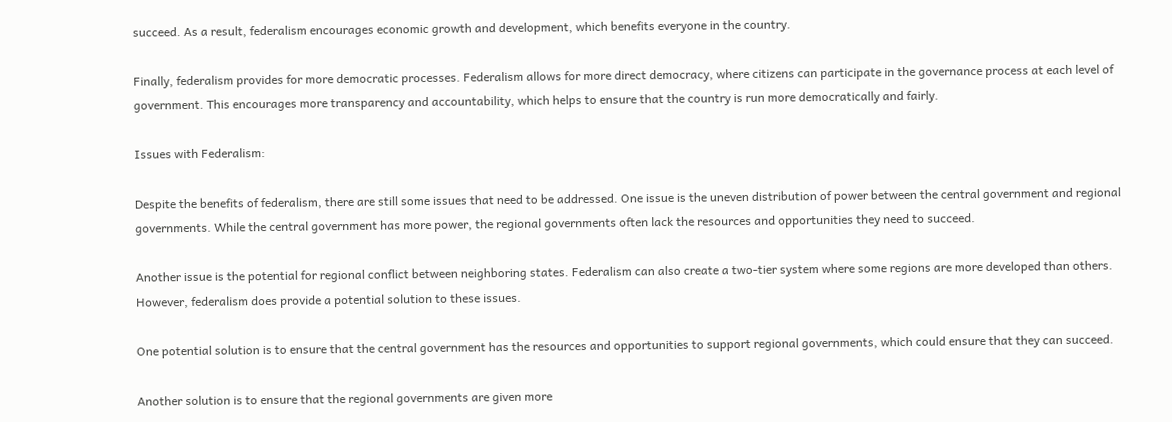succeed. As a result, federalism encourages economic growth and development, which benefits everyone in the country.

Finally, federalism provides for more democratic processes. Federalism allows for more direct democracy, where citizens can participate in the governance process at each level of government. This encourages more transparency and accountability, which helps to ensure that the country is run more democratically and fairly.

Issues with Federalism:

Despite the benefits of federalism, there are still some issues that need to be addressed. One issue is the uneven distribution of power between the central government and regional governments. While the central government has more power, the regional governments often lack the resources and opportunities they need to succeed.

Another issue is the potential for regional conflict between neighboring states. Federalism can also create a two-tier system where some regions are more developed than others. However, federalism does provide a potential solution to these issues.

One potential solution is to ensure that the central government has the resources and opportunities to support regional governments, which could ensure that they can succeed.

Another solution is to ensure that the regional governments are given more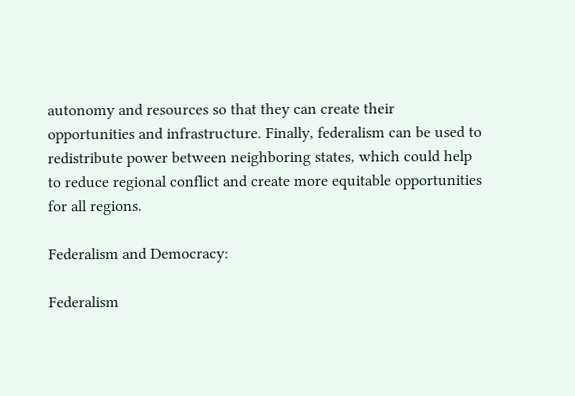autonomy and resources so that they can create their opportunities and infrastructure. Finally, federalism can be used to redistribute power between neighboring states, which could help to reduce regional conflict and create more equitable opportunities for all regions.

Federalism and Democracy:

Federalism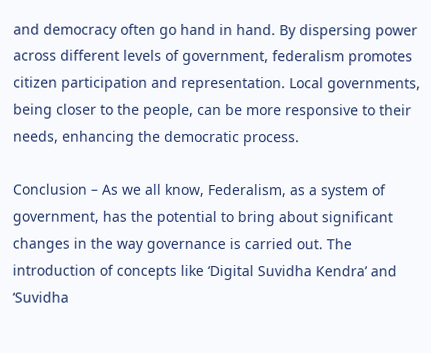and democracy often go hand in hand. By dispersing power across different levels of government, federalism promotes citizen participation and representation. Local governments, being closer to the people, can be more responsive to their needs, enhancing the democratic process.

Conclusion – As we all know, Federalism, as a system of government, has the potential to bring about significant changes in the way governance is carried out. The introduction of concepts like ‘Digital Suvidha Kendra’ and ‘Suvidha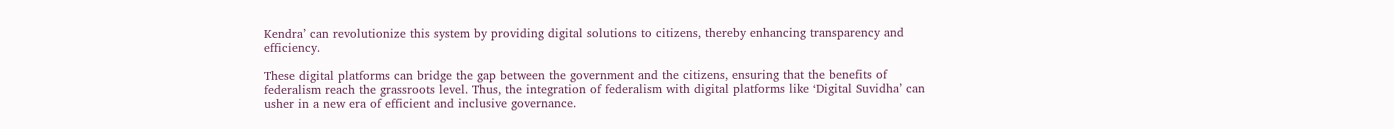Kendra’ can revolutionize this system by providing digital solutions to citizens, thereby enhancing transparency and efficiency.

These digital platforms can bridge the gap between the government and the citizens, ensuring that the benefits of federalism reach the grassroots level. Thus, the integration of federalism with digital platforms like ‘Digital Suvidha’ can usher in a new era of efficient and inclusive governance.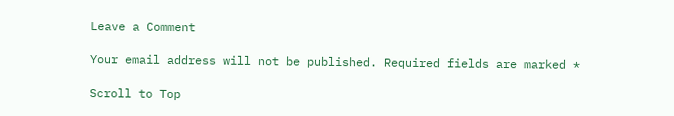Leave a Comment

Your email address will not be published. Required fields are marked *

Scroll to Top